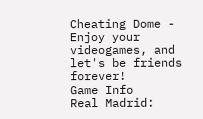Cheating Dome - Enjoy your videogames, and let's be friends forever!
Game Info
Real Madrid: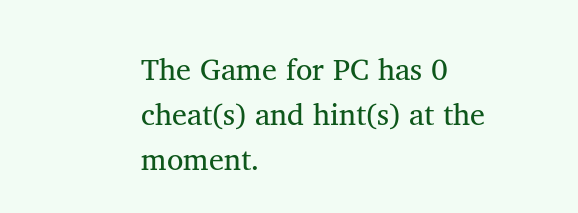The Game for PC has 0 cheat(s) and hint(s) at the moment.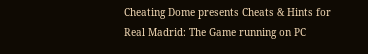Cheating Dome presents Cheats & Hints for Real Madrid: The Game running on PC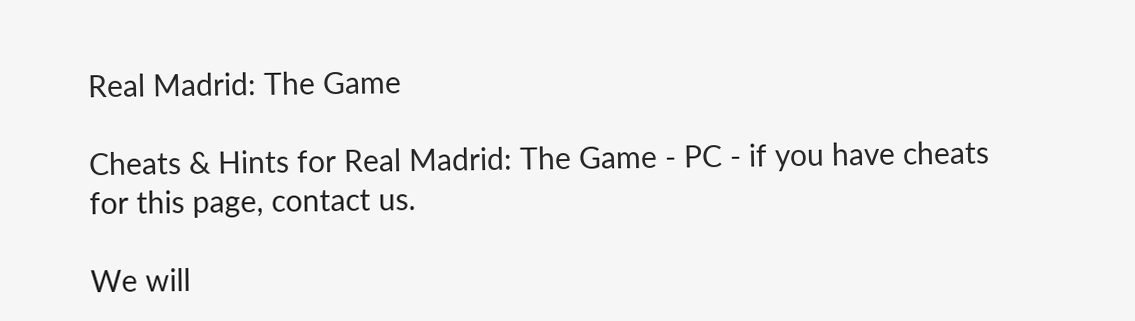Real Madrid: The Game

Cheats & Hints for Real Madrid: The Game - PC - if you have cheats for this page, contact us.

We will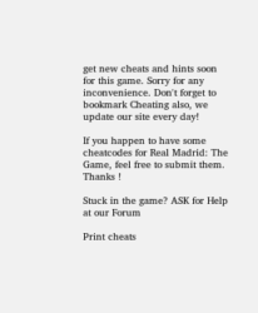get new cheats and hints soon for this game. Sorry for any inconvenience. Don't forget to bookmark Cheating also, we update our site every day!

If you happen to have some cheatcodes for Real Madrid: The Game, feel free to submit them. Thanks !

Stuck in the game? ASK for Help at our Forum

Print cheats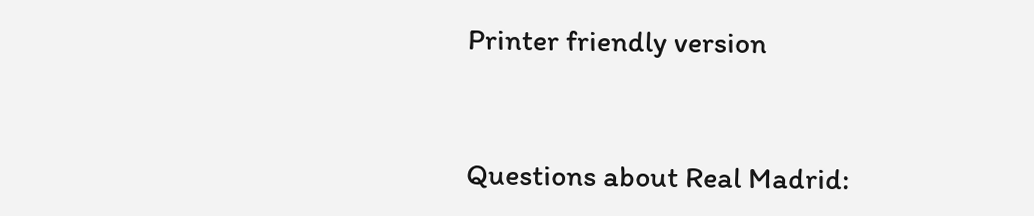Printer friendly version


Questions about Real Madrid: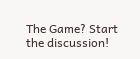The Game? Start the discussion!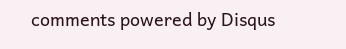comments powered by Disqus